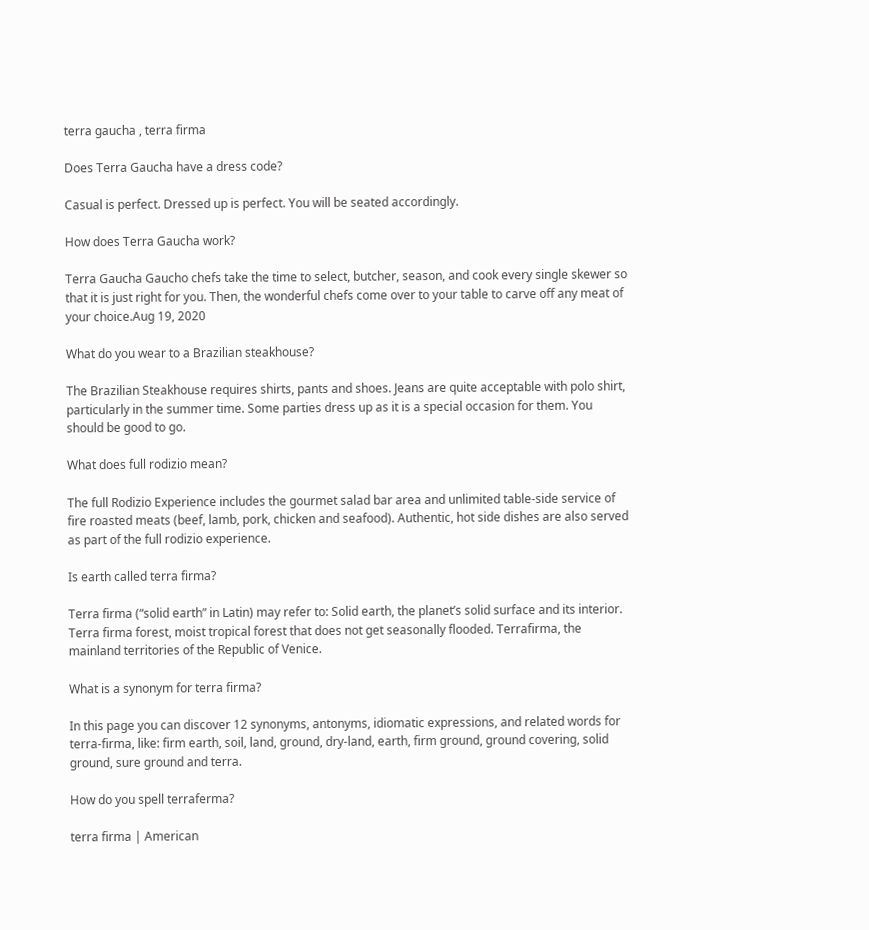terra gaucha , terra firma

Does Terra Gaucha have a dress code?

Casual is perfect. Dressed up is perfect. You will be seated accordingly.

How does Terra Gaucha work?

Terra Gaucha Gaucho chefs take the time to select, butcher, season, and cook every single skewer so that it is just right for you. Then, the wonderful chefs come over to your table to carve off any meat of your choice.Aug 19, 2020

What do you wear to a Brazilian steakhouse?

The Brazilian Steakhouse requires shirts, pants and shoes. Jeans are quite acceptable with polo shirt, particularly in the summer time. Some parties dress up as it is a special occasion for them. You should be good to go.

What does full rodizio mean?

The full Rodizio Experience includes the gourmet salad bar area and unlimited table-side service of fire roasted meats (beef, lamb, pork, chicken and seafood). Authentic, hot side dishes are also served as part of the full rodizio experience.

Is earth called terra firma?

Terra firma (“solid earth” in Latin) may refer to: Solid earth, the planet’s solid surface and its interior. Terra firma forest, moist tropical forest that does not get seasonally flooded. Terrafirma, the mainland territories of the Republic of Venice.

What is a synonym for terra firma?

In this page you can discover 12 synonyms, antonyms, idiomatic expressions, and related words for terra-firma, like: firm earth, soil, land, ground, dry-land, earth, firm ground, ground covering, solid ground, sure ground and terra.

How do you spell terraferma?

terra firma | American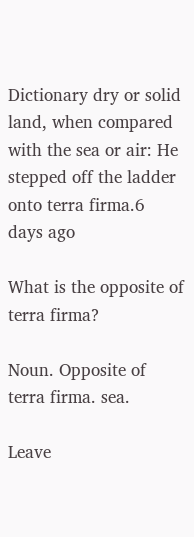Dictionary dry or solid land, when compared with the sea or air: He stepped off the ladder onto terra firma.6 days ago

What is the opposite of terra firma?

Noun. Opposite of terra firma. sea.

Leave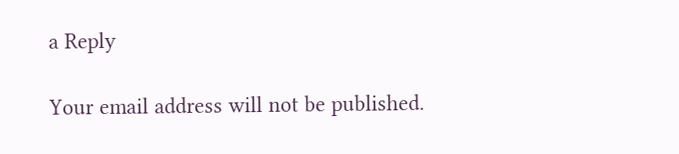a Reply

Your email address will not be published.